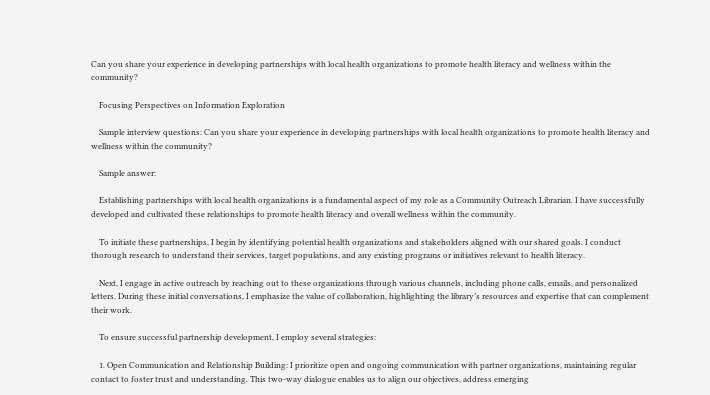Can you share your experience in developing partnerships with local health organizations to promote health literacy and wellness within the community?

    Focusing Perspectives on Information Exploration

    Sample interview questions: Can you share your experience in developing partnerships with local health organizations to promote health literacy and wellness within the community?

    Sample answer:

    Establishing partnerships with local health organizations is a fundamental aspect of my role as a Community Outreach Librarian. I have successfully developed and cultivated these relationships to promote health literacy and overall wellness within the community.

    To initiate these partnerships, I begin by identifying potential health organizations and stakeholders aligned with our shared goals. I conduct thorough research to understand their services, target populations, and any existing programs or initiatives relevant to health literacy.

    Next, I engage in active outreach by reaching out to these organizations through various channels, including phone calls, emails, and personalized letters. During these initial conversations, I emphasize the value of collaboration, highlighting the library’s resources and expertise that can complement their work.

    To ensure successful partnership development, I employ several strategies:

    1. Open Communication and Relationship Building: I prioritize open and ongoing communication with partner organizations, maintaining regular contact to foster trust and understanding. This two-way dialogue enables us to align our objectives, address emerging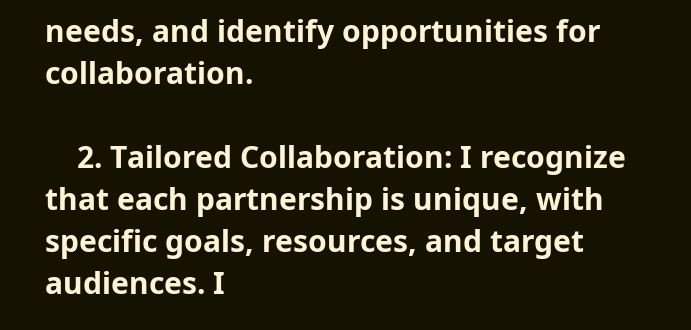needs, and identify opportunities for collaboration.

    2. Tailored Collaboration: I recognize that each partnership is unique, with specific goals, resources, and target audiences. I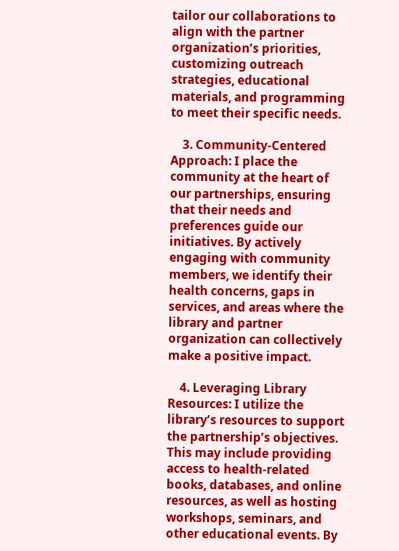tailor our collaborations to align with the partner organization’s priorities, customizing outreach strategies, educational materials, and programming to meet their specific needs.

    3. Community-Centered Approach: I place the community at the heart of our partnerships, ensuring that their needs and preferences guide our initiatives. By actively engaging with community members, we identify their health concerns, gaps in services, and areas where the library and partner organization can collectively make a positive impact.

    4. Leveraging Library Resources: I utilize the library’s resources to support the partnership’s objectives. This may include providing access to health-related books, databases, and online resources, as well as hosting workshops, seminars, and other educational events. By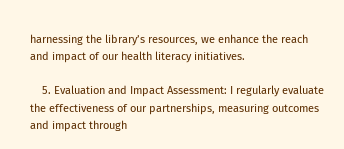harnessing the library’s resources, we enhance the reach and impact of our health literacy initiatives.

    5. Evaluation and Impact Assessment: I regularly evaluate the effectiveness of our partnerships, measuring outcomes and impact through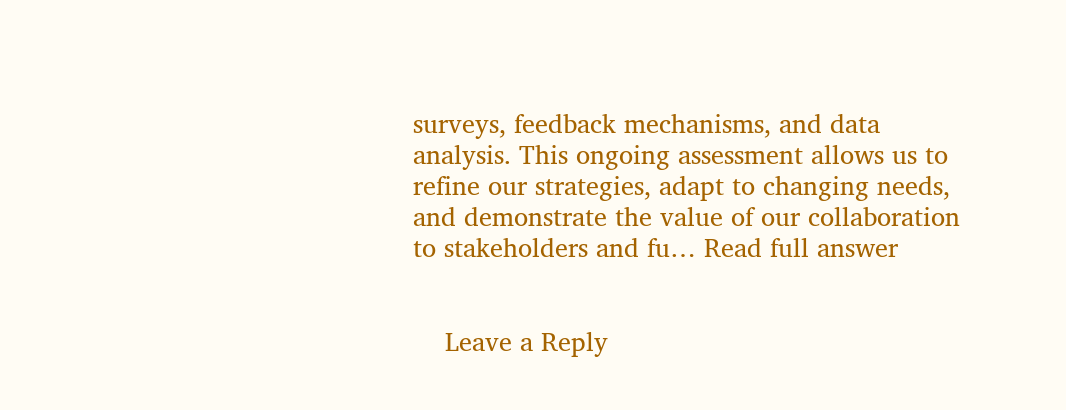surveys, feedback mechanisms, and data analysis. This ongoing assessment allows us to refine our strategies, adapt to changing needs, and demonstrate the value of our collaboration to stakeholders and fu… Read full answer


    Leave a Reply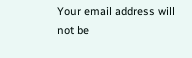Your email address will not be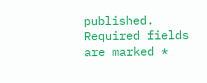published. Required fields are marked *